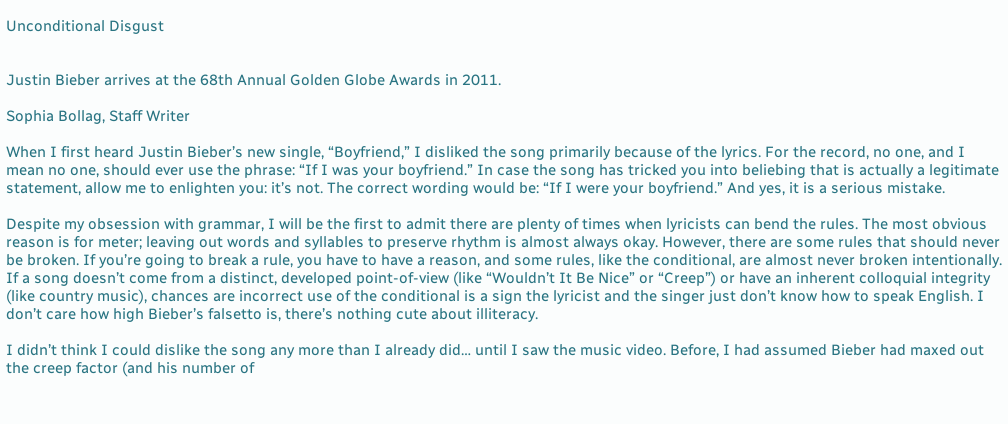Unconditional Disgust


Justin Bieber arrives at the 68th Annual Golden Globe Awards in 2011.

Sophia Bollag, Staff Writer

When I first heard Justin Bieber’s new single, “Boyfriend,” I disliked the song primarily because of the lyrics. For the record, no one, and I mean no one, should ever use the phrase: “If I was your boyfriend.” In case the song has tricked you into beliebing that is actually a legitimate statement, allow me to enlighten you: it’s not. The correct wording would be: “If I were your boyfriend.” And yes, it is a serious mistake.

Despite my obsession with grammar, I will be the first to admit there are plenty of times when lyricists can bend the rules. The most obvious reason is for meter; leaving out words and syllables to preserve rhythm is almost always okay. However, there are some rules that should never be broken. If you’re going to break a rule, you have to have a reason, and some rules, like the conditional, are almost never broken intentionally. If a song doesn’t come from a distinct, developed point-of-view (like “Wouldn’t It Be Nice” or “Creep”) or have an inherent colloquial integrity (like country music), chances are incorrect use of the conditional is a sign the lyricist and the singer just don’t know how to speak English. I don’t care how high Bieber’s falsetto is, there’s nothing cute about illiteracy.

I didn’t think I could dislike the song any more than I already did… until I saw the music video. Before, I had assumed Bieber had maxed out the creep factor (and his number of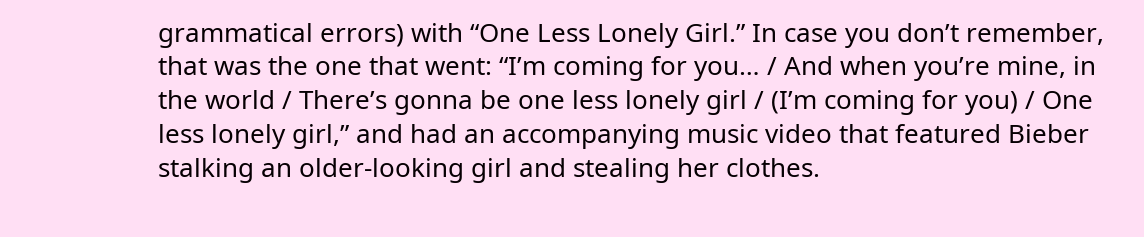grammatical errors) with “One Less Lonely Girl.” In case you don’t remember, that was the one that went: “I’m coming for you… / And when you’re mine, in the world / There’s gonna be one less lonely girl / (I’m coming for you) / One less lonely girl,” and had an accompanying music video that featured Bieber stalking an older-looking girl and stealing her clothes.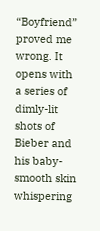“Boyfriend” proved me wrong. It opens with a series of dimly-lit shots of Bieber and his baby-smooth skin whispering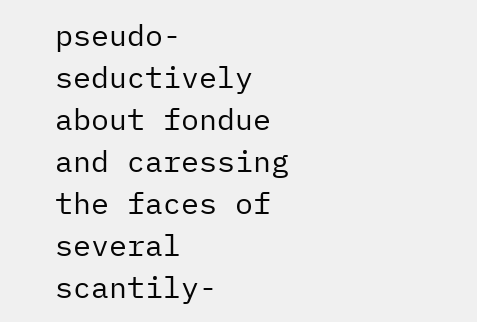pseudo-seductively about fondue and caressing the faces of several scantily-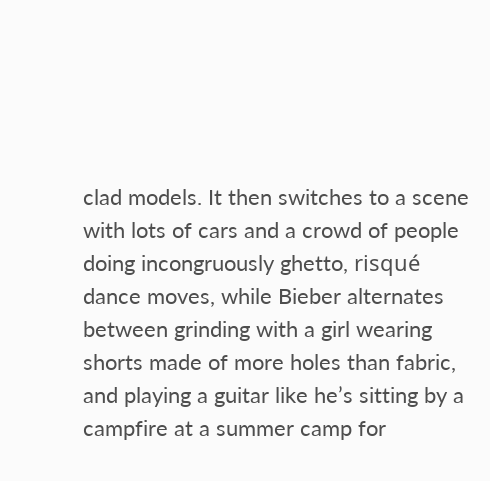clad models. It then switches to a scene with lots of cars and a crowd of people doing incongruously ghetto, risqué dance moves, while Bieber alternates between grinding with a girl wearing shorts made of more holes than fabric, and playing a guitar like he’s sitting by a campfire at a summer camp for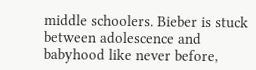middle schoolers. Bieber is stuck between adolescence and babyhood like never before,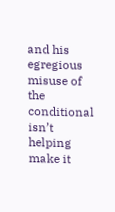and his egregious misuse of the conditional isn’t helping make it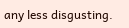any less disgusting.